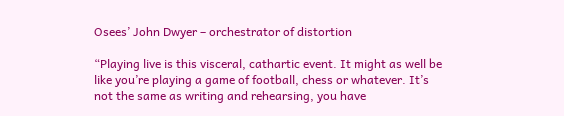Osees’ John Dwyer – orchestrator of distortion

“Playing live is this visceral, cathartic event. It might as well be like you’re playing a game of football, chess or whatever. It’s not the same as writing and rehearsing, you have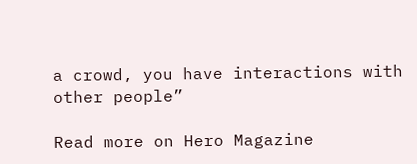a crowd, you have interactions with other people”

Read more on Hero Magazine